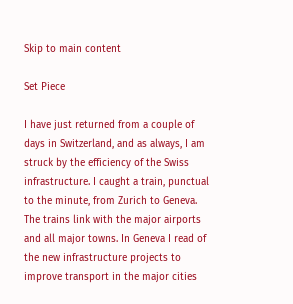Skip to main content

Set Piece

I have just returned from a couple of days in Switzerland, and as always, I am struck by the efficiency of the Swiss infrastructure. I caught a train, punctual to the minute, from Zurich to Geneva. The trains link with the major airports and all major towns. In Geneva I read of the new infrastructure projects to improve transport in the major cities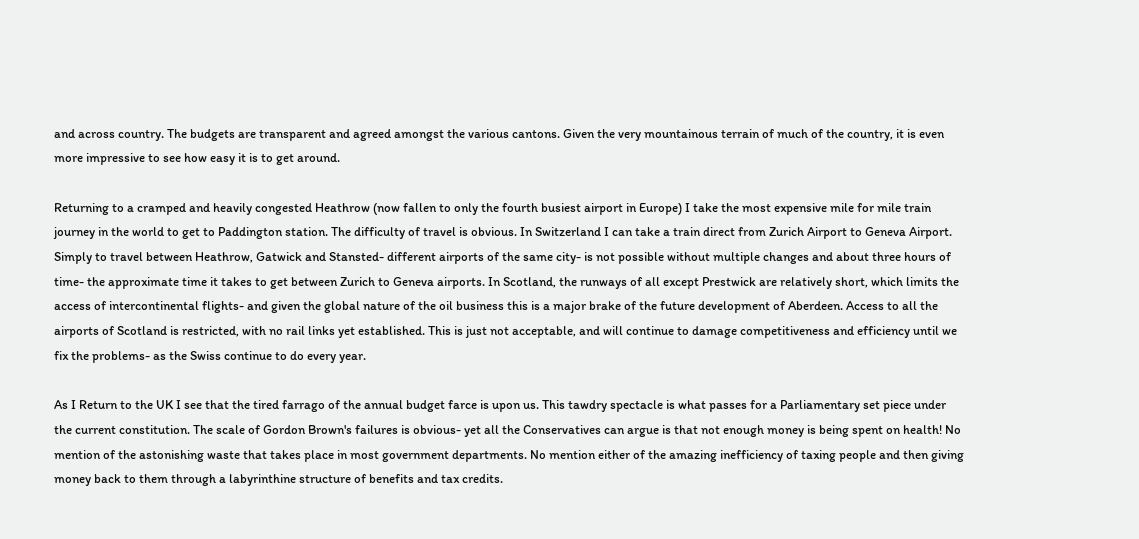and across country. The budgets are transparent and agreed amongst the various cantons. Given the very mountainous terrain of much of the country, it is even more impressive to see how easy it is to get around.

Returning to a cramped and heavily congested Heathrow (now fallen to only the fourth busiest airport in Europe) I take the most expensive mile for mile train journey in the world to get to Paddington station. The difficulty of travel is obvious. In Switzerland I can take a train direct from Zurich Airport to Geneva Airport. Simply to travel between Heathrow, Gatwick and Stansted- different airports of the same city- is not possible without multiple changes and about three hours of time- the approximate time it takes to get between Zurich to Geneva airports. In Scotland, the runways of all except Prestwick are relatively short, which limits the access of intercontinental flights- and given the global nature of the oil business this is a major brake of the future development of Aberdeen. Access to all the airports of Scotland is restricted, with no rail links yet established. This is just not acceptable, and will continue to damage competitiveness and efficiency until we fix the problems- as the Swiss continue to do every year.

As I Return to the UK I see that the tired farrago of the annual budget farce is upon us. This tawdry spectacle is what passes for a Parliamentary set piece under the current constitution. The scale of Gordon Brown's failures is obvious- yet all the Conservatives can argue is that not enough money is being spent on health! No mention of the astonishing waste that takes place in most government departments. No mention either of the amazing inefficiency of taxing people and then giving money back to them through a labyrinthine structure of benefits and tax credits.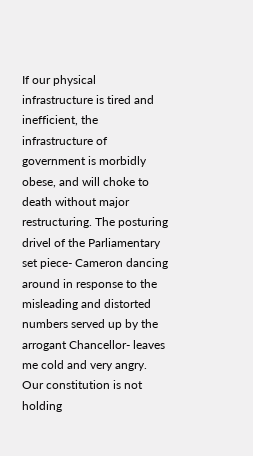If our physical infrastructure is tired and inefficient, the infrastructure of government is morbidly obese, and will choke to death without major restructuring. The posturing drivel of the Parliamentary set piece- Cameron dancing around in response to the misleading and distorted numbers served up by the arrogant Chancellor- leaves me cold and very angry. Our constitution is not holding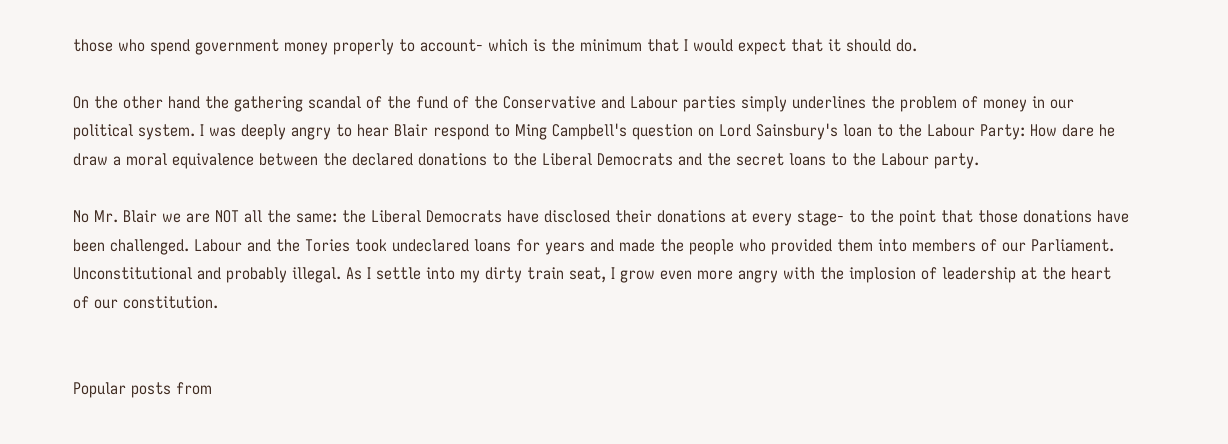those who spend government money properly to account- which is the minimum that I would expect that it should do.

On the other hand the gathering scandal of the fund of the Conservative and Labour parties simply underlines the problem of money in our political system. I was deeply angry to hear Blair respond to Ming Campbell's question on Lord Sainsbury's loan to the Labour Party: How dare he draw a moral equivalence between the declared donations to the Liberal Democrats and the secret loans to the Labour party.

No Mr. Blair we are NOT all the same: the Liberal Democrats have disclosed their donations at every stage- to the point that those donations have been challenged. Labour and the Tories took undeclared loans for years and made the people who provided them into members of our Parliament. Unconstitutional and probably illegal. As I settle into my dirty train seat, I grow even more angry with the implosion of leadership at the heart of our constitution.


Popular posts from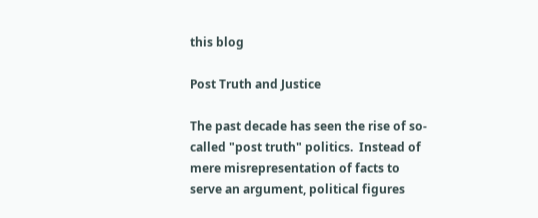this blog

Post Truth and Justice

The past decade has seen the rise of so-called "post truth" politics.  Instead of mere misrepresentation of facts to serve an argument, political figures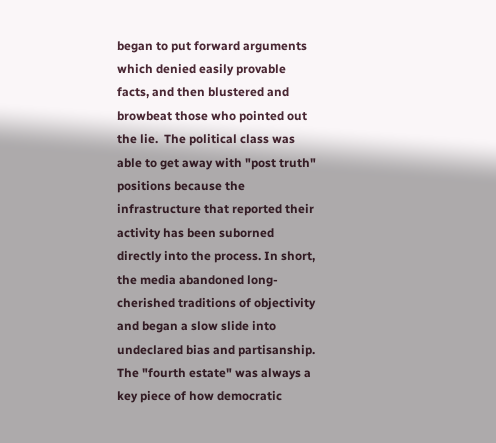began to put forward arguments which denied easily provable facts, and then blustered and browbeat those who pointed out the lie.  The political class was able to get away with "post truth" positions because the infrastructure that reported their activity has been suborned directly into the process. In short, the media abandoned long-cherished traditions of objectivity and began a slow slide into undeclared bias and partisanship.  The "fourth estate" was always a key piece of how democratic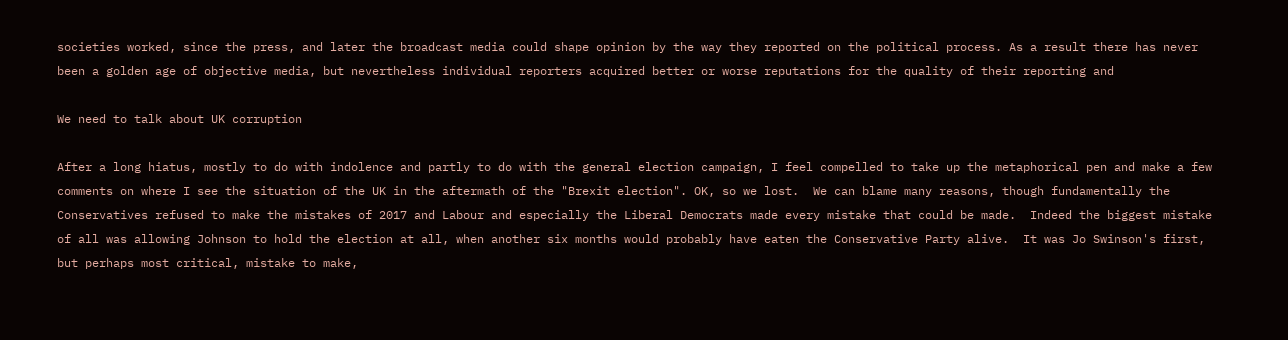societies worked, since the press, and later the broadcast media could shape opinion by the way they reported on the political process. As a result there has never been a golden age of objective media, but nevertheless individual reporters acquired better or worse reputations for the quality of their reporting and

We need to talk about UK corruption

After a long hiatus, mostly to do with indolence and partly to do with the general election campaign, I feel compelled to take up the metaphorical pen and make a few comments on where I see the situation of the UK in the aftermath of the "Brexit election". OK, so we lost.  We can blame many reasons, though fundamentally the Conservatives refused to make the mistakes of 2017 and Labour and especially the Liberal Democrats made every mistake that could be made.  Indeed the biggest mistake of all was allowing Johnson to hold the election at all, when another six months would probably have eaten the Conservative Party alive.  It was Jo Swinson's first, but perhaps most critical, mistake to make,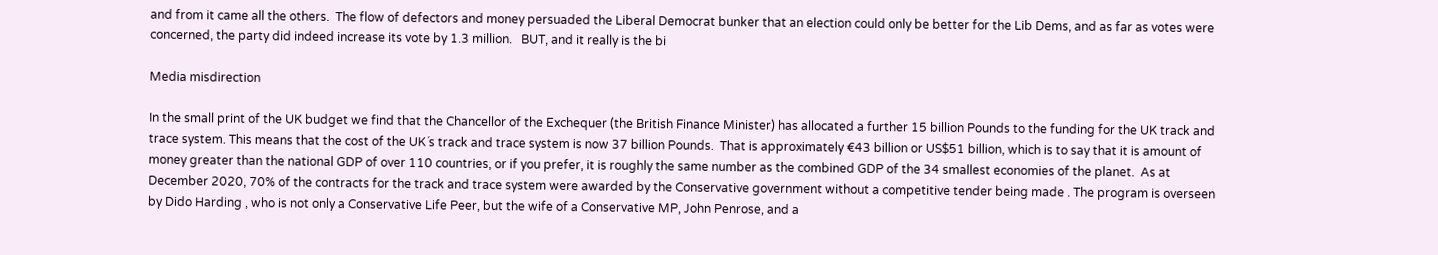and from it came all the others.  The flow of defectors and money persuaded the Liberal Democrat bunker that an election could only be better for the Lib Dems, and as far as votes were concerned, the party did indeed increase its vote by 1.3 million.   BUT, and it really is the bi

Media misdirection

In the small print of the UK budget we find that the Chancellor of the Exchequer (the British Finance Minister) has allocated a further 15 billion Pounds to the funding for the UK track and trace system. This means that the cost of the UK´s track and trace system is now 37 billion Pounds.  That is approximately €43 billion or US$51 billion, which is to say that it is amount of money greater than the national GDP of over 110 countries, or if you prefer, it is roughly the same number as the combined GDP of the 34 smallest economies of the planet.  As at December 2020, 70% of the contracts for the track and trace system were awarded by the Conservative government without a competitive tender being made . The program is overseen by Dido Harding , who is not only a Conservative Life Peer, but the wife of a Conservative MP, John Penrose, and a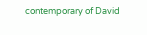contemporary of David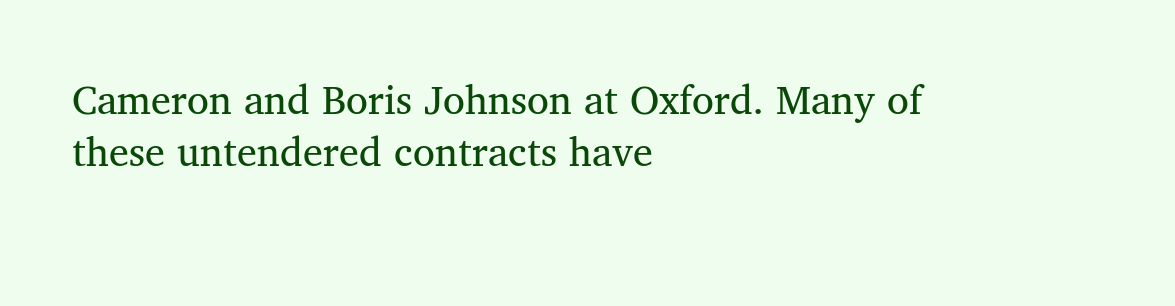Cameron and Boris Johnson at Oxford. Many of these untendered contracts have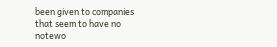been given to companies that seem to have no notewo